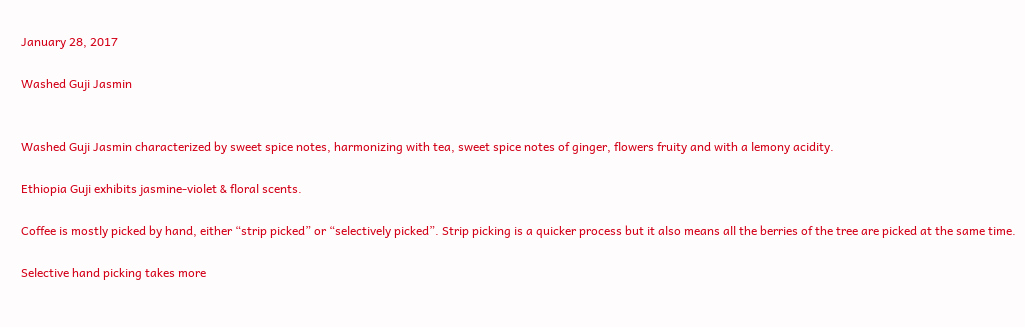January 28, 2017

Washed Guji Jasmin


Washed Guji Jasmin characterized by sweet spice notes, harmonizing with tea, sweet spice notes of ginger, flowers fruity and with a lemony acidity.

Ethiopia Guji exhibits jasmine-violet & floral scents.

Coffee is mostly picked by hand, either “strip picked” or “selectively picked”. Strip picking is a quicker process but it also means all the berries of the tree are picked at the same time.

Selective hand picking takes more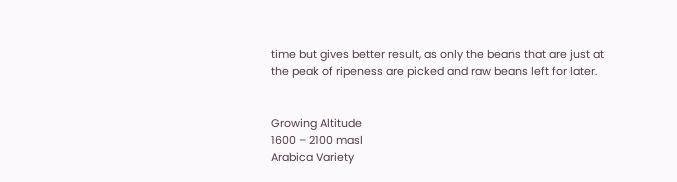time but gives better result, as only the beans that are just at the peak of ripeness are picked and raw beans left for later.


Growing Altitude
1600 – 2100 masl
Arabica Variety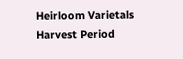Heirloom Varietals
Harvest Period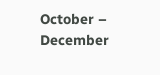October – December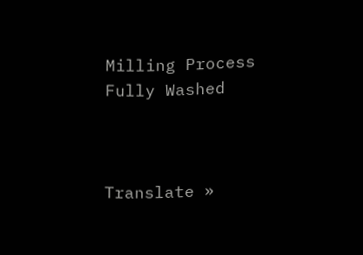Milling Process
Fully Washed



Translate »